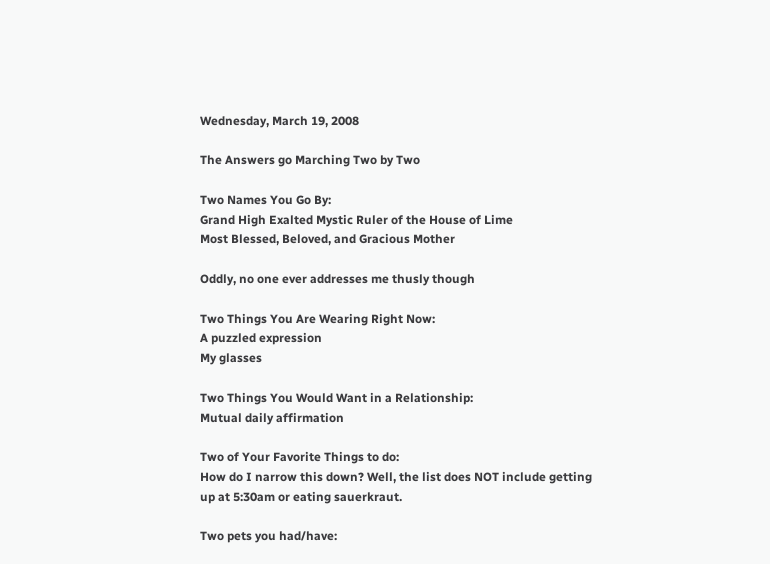Wednesday, March 19, 2008

The Answers go Marching Two by Two

Two Names You Go By:
Grand High Exalted Mystic Ruler of the House of Lime
Most Blessed, Beloved, and Gracious Mother

Oddly, no one ever addresses me thusly though

Two Things You Are Wearing Right Now:
A puzzled expression
My glasses

Two Things You Would Want in a Relationship:
Mutual daily affirmation

Two of Your Favorite Things to do:
How do I narrow this down? Well, the list does NOT include getting up at 5:30am or eating sauerkraut.

Two pets you had/have: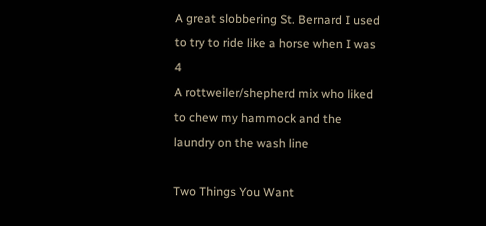A great slobbering St. Bernard I used to try to ride like a horse when I was 4
A rottweiler/shepherd mix who liked to chew my hammock and the laundry on the wash line

Two Things You Want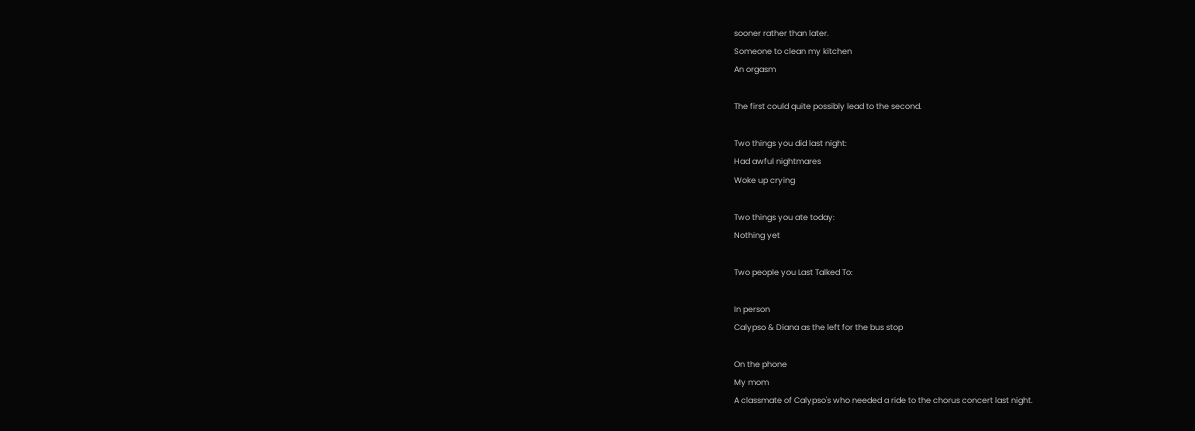sooner rather than later.
Someone to clean my kitchen
An orgasm

The first could quite possibly lead to the second.

Two things you did last night:
Had awful nightmares
Woke up crying

Two things you ate today:
Nothing yet

Two people you Last Talked To:

In person
Calypso & Diana as the left for the bus stop

On the phone
My mom
A classmate of Calypso's who needed a ride to the chorus concert last night.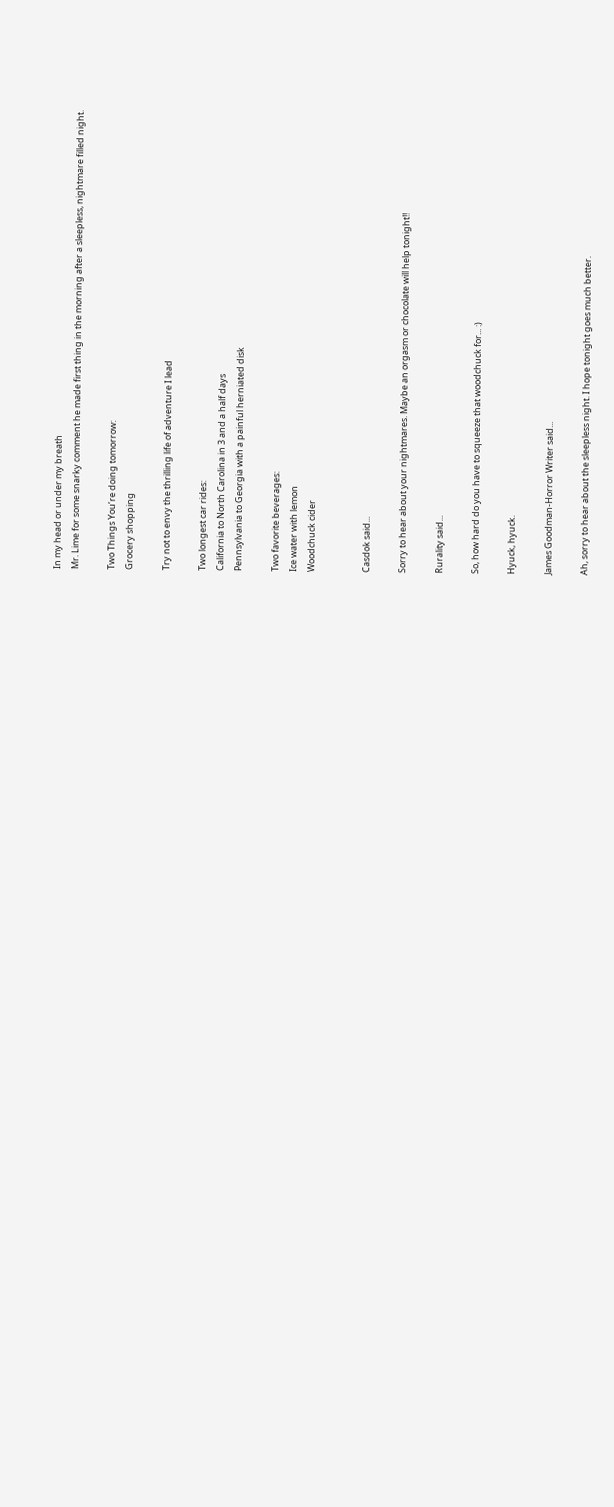In my head or under my breath
Mr. Lime for some snarky comment he made first thing in the morning after a sleepless, nightmare filled night.

Two Things You’re doing tomorrow:
Grocery shopping

Try not to envy the thrilling life of adventure I lead

Two longest car rides:
California to North Carolina in 3 and a half days
Pennsylvania to Georgia with a painful herniated disk

Two favorite beverages:
Ice water with lemon
Woodchuck cider


Casdok said...

Sorry to hear about your nightmares. Maybe an orgasm or chocolate will help tonight!!

Rurality said...

So, how hard do you have to squeeze that woodchuck for... :)

Hyuck, hyuck.

James Goodman-Horror Writer said...

Ah, sorry to hear about the sleepless night. I hope tonight goes much better.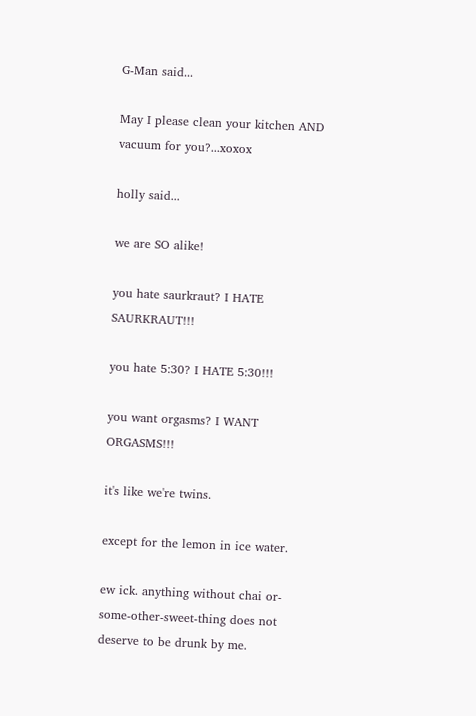G-Man said...

May I please clean your kitchen AND vacuum for you?...xoxox

holly said...

we are SO alike!

you hate saurkraut? I HATE SAURKRAUT!!!

you hate 5:30? I HATE 5:30!!!

you want orgasms? I WANT ORGASMS!!!

it's like we're twins.

except for the lemon in ice water.

ew ick. anything without chai or-some-other-sweet-thing does not deserve to be drunk by me.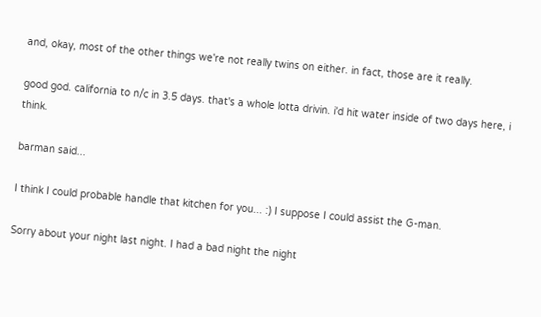and, okay, most of the other things we're not really twins on either. in fact, those are it really.

good god. california to n/c in 3.5 days. that's a whole lotta drivin. i'd hit water inside of two days here, i think.

barman said...

I think I could probable handle that kitchen for you... :) I suppose I could assist the G-man.

Sorry about your night last night. I had a bad night the night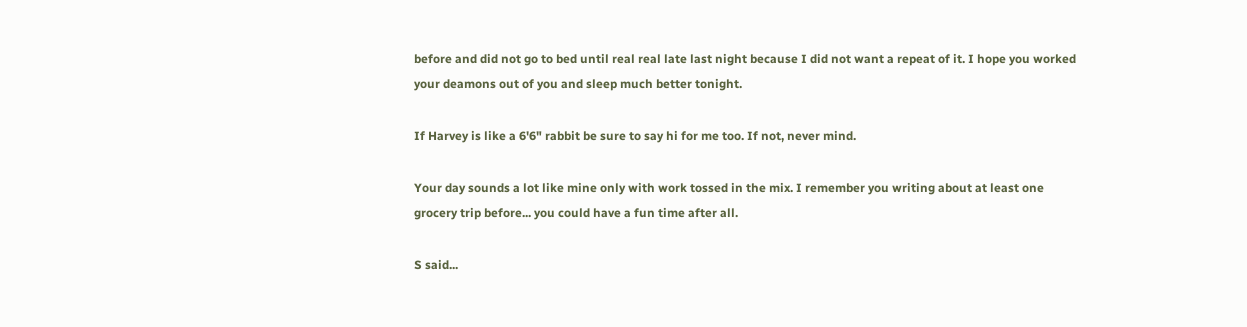before and did not go to bed until real real late last night because I did not want a repeat of it. I hope you worked your deamons out of you and sleep much better tonight.

If Harvey is like a 6'6" rabbit be sure to say hi for me too. If not, never mind.

Your day sounds a lot like mine only with work tossed in the mix. I remember you writing about at least one grocery trip before... you could have a fun time after all.

S said...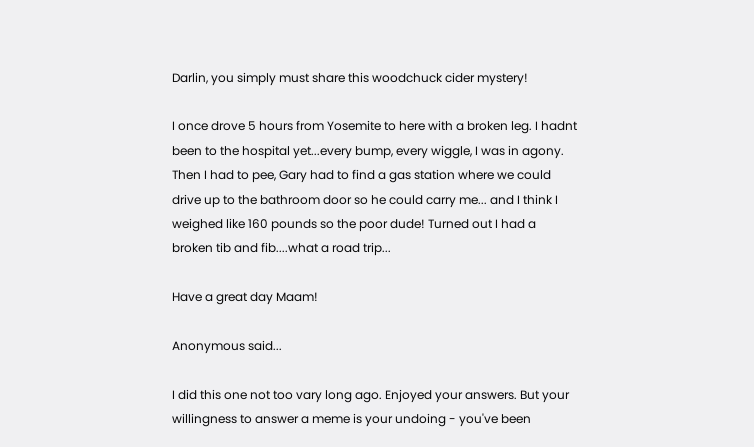Darlin, you simply must share this woodchuck cider mystery!

I once drove 5 hours from Yosemite to here with a broken leg. I hadnt been to the hospital yet...every bump, every wiggle, I was in agony. Then I had to pee, Gary had to find a gas station where we could drive up to the bathroom door so he could carry me... and I think I weighed like 160 pounds so the poor dude! Turned out I had a broken tib and fib....what a road trip...

Have a great day Maam!

Anonymous said...

I did this one not too vary long ago. Enjoyed your answers. But your willingness to answer a meme is your undoing - you've been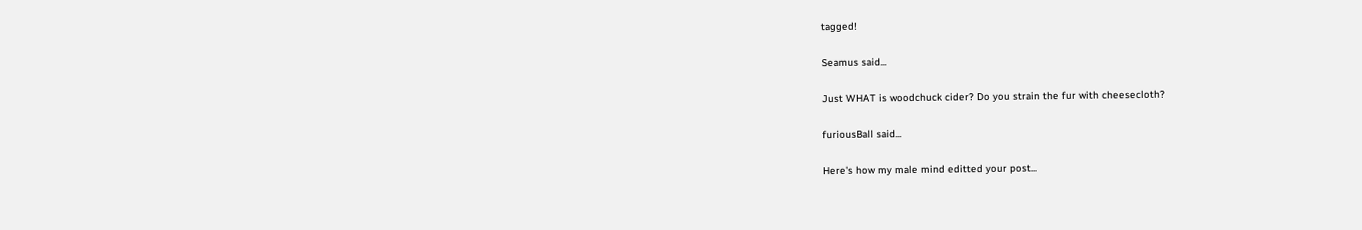tagged!

Seamus said...

Just WHAT is woodchuck cider? Do you strain the fur with cheesecloth?

furiousBall said...

Here's how my male mind editted your post...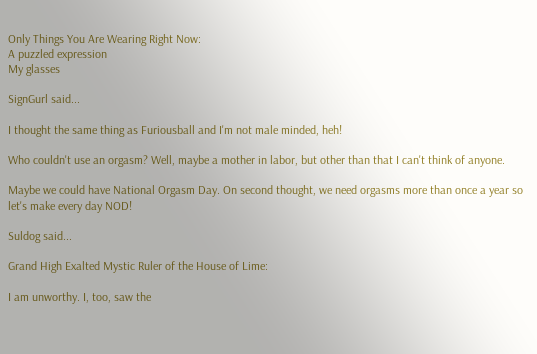Only Things You Are Wearing Right Now:
A puzzled expression
My glasses

SignGurl said...

I thought the same thing as Furiousball and I'm not male minded, heh!

Who couldn't use an orgasm? Well, maybe a mother in labor, but other than that I can't think of anyone.

Maybe we could have National Orgasm Day. On second thought, we need orgasms more than once a year so let's make every day NOD!

Suldog said...

Grand High Exalted Mystic Ruler of the House of Lime:

I am unworthy. I, too, saw the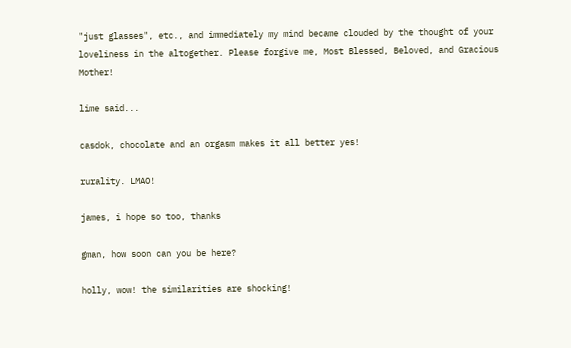"just glasses", etc., and immediately my mind became clouded by the thought of your loveliness in the altogether. Please forgive me, Most Blessed, Beloved, and Gracious Mother!

lime said...

casdok, chocolate and an orgasm makes it all better yes!

rurality. LMAO!

james, i hope so too, thanks

gman, how soon can you be here?

holly, wow! the similarities are shocking!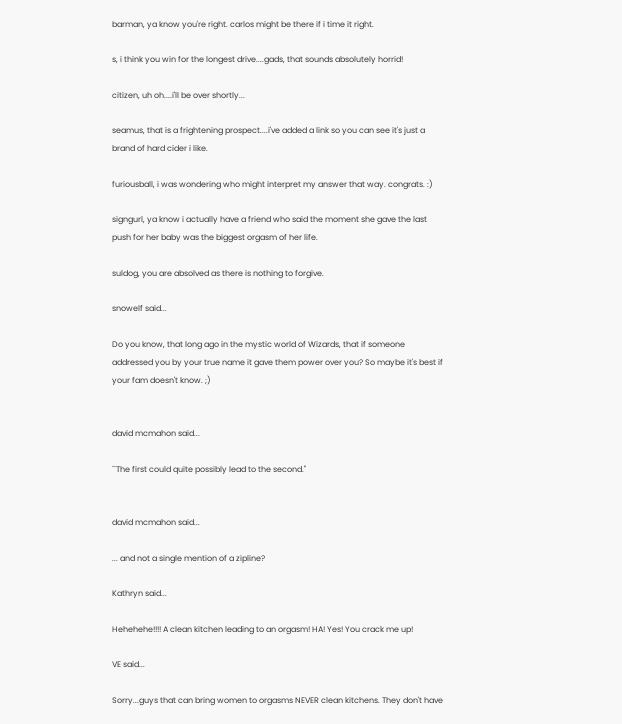barman, ya know you're right. carlos might be there if i time it right.

s, i think you win for the longest drive....gads, that sounds absolutely horrid!

citizen, uh oh....i'll be over shortly...

seamus, that is a frightening prospect....i've added a link so you can see it's just a brand of hard cider i like.

furiousball, i was wondering who might interpret my answer that way. congrats. :)

signgurl, ya know i actually have a friend who said the moment she gave the last push for her baby was the biggest orgasm of her life.

suldog, you are absolved as there is nothing to forgive.

snowelf said...

Do you know, that long ago in the mystic world of Wizards, that if someone addressed you by your true name it gave them power over you? So maybe it's best if your fam doesn't know. ;)


david mcmahon said...

``The first could quite possibly lead to the second.''


david mcmahon said...

... and not a single mention of a zipline?

Kathryn said...

Hehehehe!!!! A clean kitchen leading to an orgasm! HA! Yes! You crack me up!

VE said...

Sorry...guys that can bring women to orgasms NEVER clean kitchens. They don't have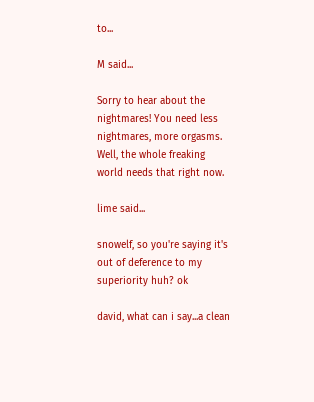to...

M said...

Sorry to hear about the nightmares! You need less nightmares, more orgasms. Well, the whole freaking world needs that right now.

lime said...

snowelf, so you're saying it's out of deference to my superiority huh? ok

david, what can i say...a clean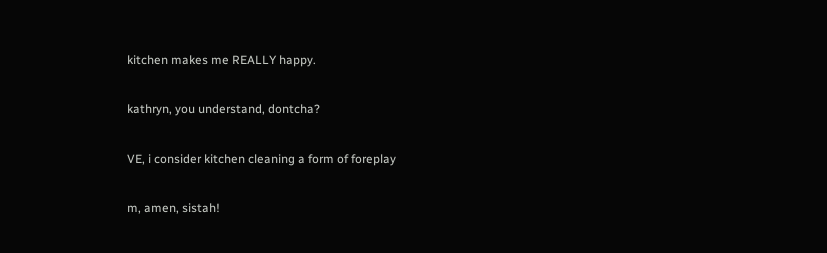kitchen makes me REALLY happy.

kathryn, you understand, dontcha?

VE, i consider kitchen cleaning a form of foreplay

m, amen, sistah!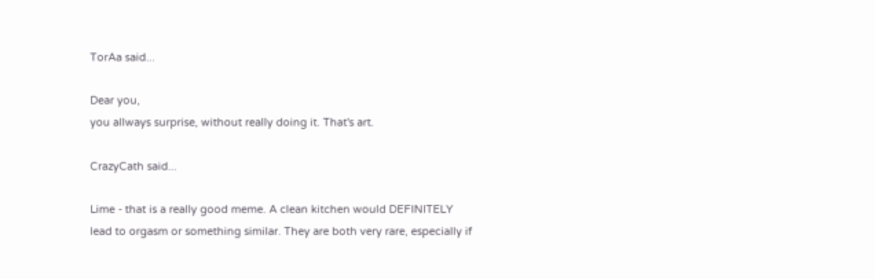TorAa said...

Dear you,
you allways surprise, without really doing it. That's art.

CrazyCath said...

Lime - that is a really good meme. A clean kitchen would DEFINITELY lead to orgasm or something similar. They are both very rare, especially if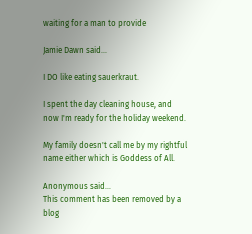waiting for a man to provide

Jamie Dawn said...

I DO like eating sauerkraut.

I spent the day cleaning house, and now I'm ready for the holiday weekend.

My family doesn't call me by my rightful name either which is Goddess of All.

Anonymous said...
This comment has been removed by a blog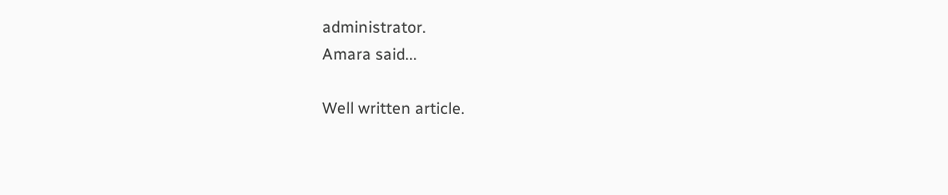administrator.
Amara said...

Well written article.